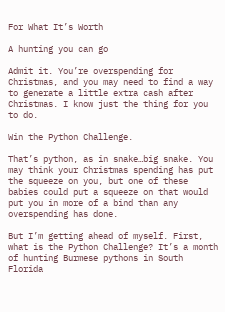For What It’s Worth

A hunting you can go

Admit it. You’re overspending for Christmas, and you may need to find a way to generate a little extra cash after Christmas. I know just the thing for you to do.

Win the Python Challenge.

That’s python, as in snake…big snake. You may think your Christmas spending has put the squeeze on you, but one of these babies could put a squeeze on that would put you in more of a bind than any overspending has done.

But I’m getting ahead of myself. First, what is the Python Challenge? It’s a month of hunting Burmese pythons in South Florida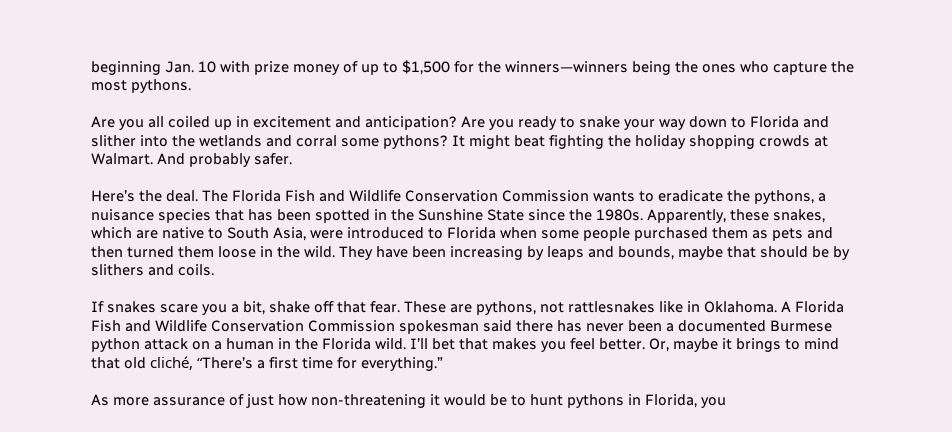beginning Jan. 10 with prize money of up to $1,500 for the winners—winners being the ones who capture the most pythons.

Are you all coiled up in excitement and anticipation? Are you ready to snake your way down to Florida and slither into the wetlands and corral some pythons? It might beat fighting the holiday shopping crowds at Walmart. And probably safer.

Here’s the deal. The Florida Fish and Wildlife Conservation Commission wants to eradicate the pythons, a nuisance species that has been spotted in the Sunshine State since the 1980s. Apparently, these snakes, which are native to South Asia, were introduced to Florida when some people purchased them as pets and then turned them loose in the wild. They have been increasing by leaps and bounds, maybe that should be by slithers and coils.

If snakes scare you a bit, shake off that fear. These are pythons, not rattlesnakes like in Oklahoma. A Florida Fish and Wildlife Conservation Commission spokesman said there has never been a documented Burmese python attack on a human in the Florida wild. I’ll bet that makes you feel better. Or, maybe it brings to mind that old cliché, “There’s a first time for everything.”

As more assurance of just how non-threatening it would be to hunt pythons in Florida, you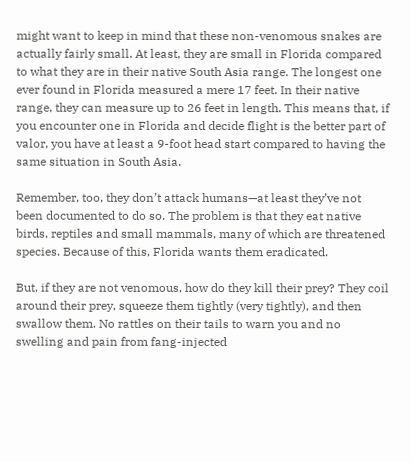might want to keep in mind that these non-venomous snakes are actually fairly small. At least, they are small in Florida compared to what they are in their native South Asia range. The longest one ever found in Florida measured a mere 17 feet. In their native range, they can measure up to 26 feet in length. This means that, if you encounter one in Florida and decide flight is the better part of valor, you have at least a 9-foot head start compared to having the same situation in South Asia.

Remember, too, they don’t attack humans—at least they’ve not been documented to do so. The problem is that they eat native birds, reptiles and small mammals, many of which are threatened species. Because of this, Florida wants them eradicated.

But, if they are not venomous, how do they kill their prey? They coil around their prey, squeeze them tightly (very tightly), and then swallow them. No rattles on their tails to warn you and no swelling and pain from fang-injected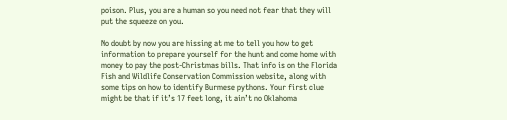poison. Plus, you are a human so you need not fear that they will put the squeeze on you.

No doubt by now you are hissing at me to tell you how to get information to prepare yourself for the hunt and come home with money to pay the post-Christmas bills. That info is on the Florida Fish and Wildlife Conservation Commission website, along with some tips on how to identify Burmese pythons. Your first clue might be that if it’s 17 feet long, it ain’t no Oklahoma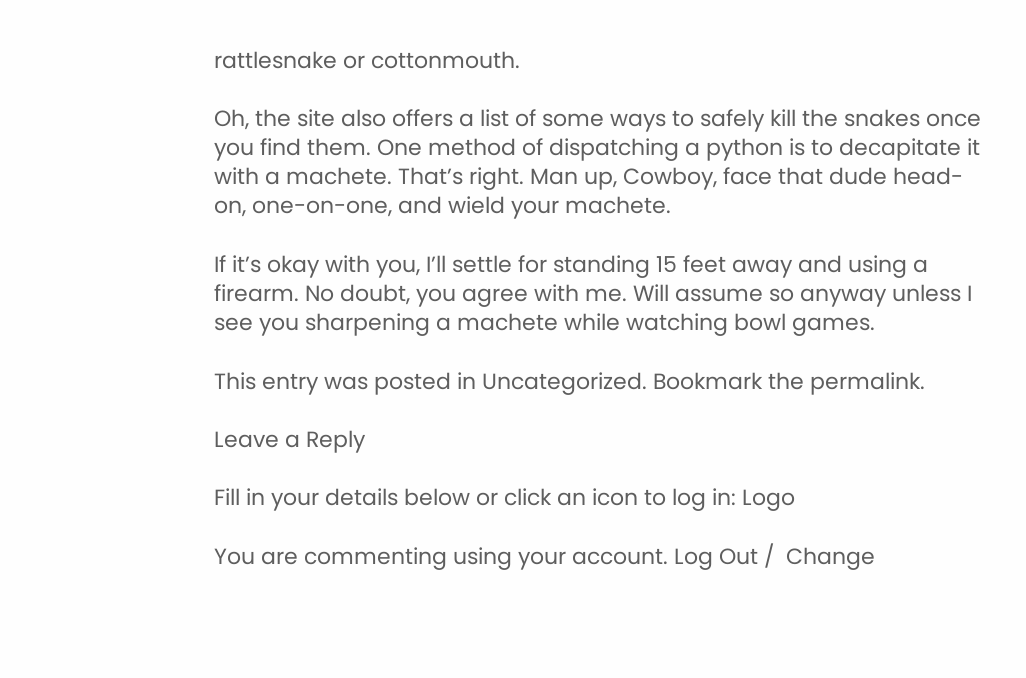rattlesnake or cottonmouth.

Oh, the site also offers a list of some ways to safely kill the snakes once you find them. One method of dispatching a python is to decapitate it with a machete. That’s right. Man up, Cowboy, face that dude head-on, one-on-one, and wield your machete.

If it’s okay with you, I’ll settle for standing 15 feet away and using a firearm. No doubt, you agree with me. Will assume so anyway unless I see you sharpening a machete while watching bowl games.

This entry was posted in Uncategorized. Bookmark the permalink.

Leave a Reply

Fill in your details below or click an icon to log in: Logo

You are commenting using your account. Log Out /  Change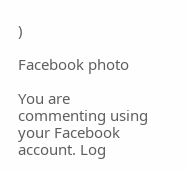)

Facebook photo

You are commenting using your Facebook account. Log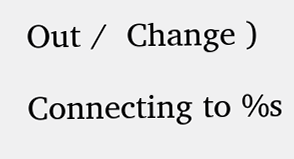Out /  Change )

Connecting to %s